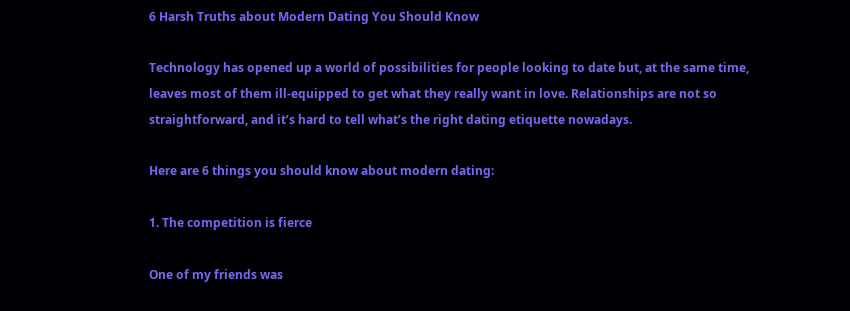6 Harsh Truths about Modern Dating You Should Know

Technology has opened up a world of possibilities for people looking to date but, at the same time, leaves most of them ill-equipped to get what they really want in love. Relationships are not so straightforward, and it’s hard to tell what’s the right dating etiquette nowadays.

Here are 6 things you should know about modern dating:

1. The competition is fierce

One of my friends was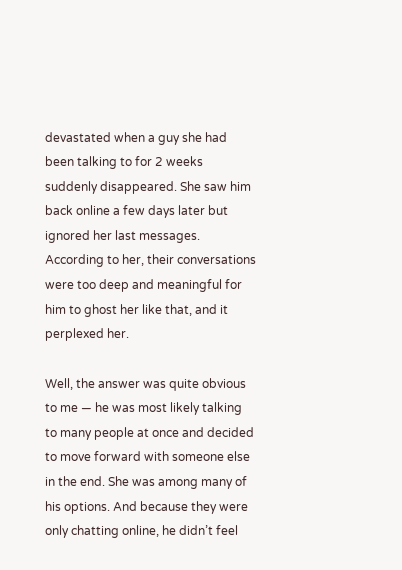devastated when a guy she had been talking to for 2 weeks suddenly disappeared. She saw him back online a few days later but ignored her last messages. According to her, their conversations were too deep and meaningful for him to ghost her like that, and it perplexed her.

Well, the answer was quite obvious to me — he was most likely talking to many people at once and decided to move forward with someone else in the end. She was among many of his options. And because they were only chatting online, he didn’t feel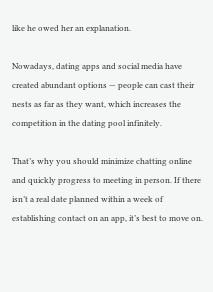like he owed her an explanation.

Nowadays, dating apps and social media have created abundant options — people can cast their nests as far as they want, which increases the competition in the dating pool infinitely.

That’s why you should minimize chatting online and quickly progress to meeting in person. If there isn’t a real date planned within a week of establishing contact on an app, it’s best to move on.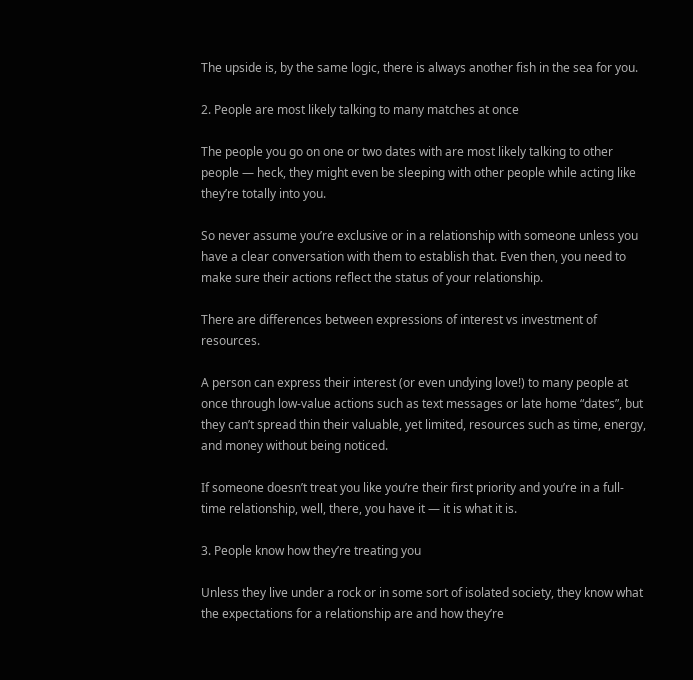The upside is, by the same logic, there is always another fish in the sea for you.

2. People are most likely talking to many matches at once

The people you go on one or two dates with are most likely talking to other people — heck, they might even be sleeping with other people while acting like they’re totally into you.

So never assume you’re exclusive or in a relationship with someone unless you have a clear conversation with them to establish that. Even then, you need to make sure their actions reflect the status of your relationship.

There are differences between expressions of interest vs investment of resources.

A person can express their interest (or even undying love!) to many people at once through low-value actions such as text messages or late home “dates”, but they can’t spread thin their valuable, yet limited, resources such as time, energy, and money without being noticed.

If someone doesn’t treat you like you’re their first priority and you’re in a full-time relationship, well, there, you have it — it is what it is.

3. People know how they’re treating you

Unless they live under a rock or in some sort of isolated society, they know what the expectations for a relationship are and how they’re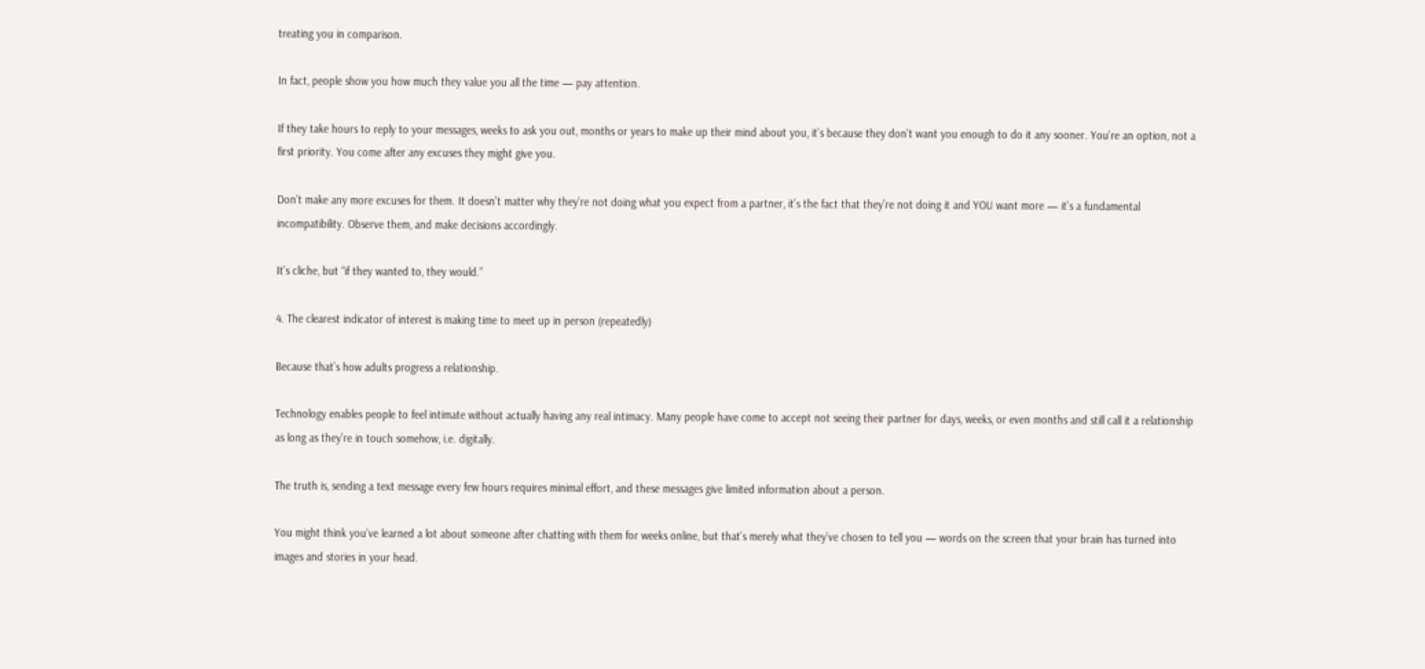treating you in comparison.

In fact, people show you how much they value you all the time — pay attention.

If they take hours to reply to your messages, weeks to ask you out, months or years to make up their mind about you, it’s because they don’t want you enough to do it any sooner. You’re an option, not a first priority. You come after any excuses they might give you.

Don’t make any more excuses for them. It doesn’t matter why they’re not doing what you expect from a partner, it’s the fact that they’re not doing it and YOU want more — it’s a fundamental incompatibility. Observe them, and make decisions accordingly.

It’s cliche, but “if they wanted to, they would.”

4. The clearest indicator of interest is making time to meet up in person (repeatedly)

Because that’s how adults progress a relationship.

Technology enables people to feel intimate without actually having any real intimacy. Many people have come to accept not seeing their partner for days, weeks, or even months and still call it a relationship as long as they’re in touch somehow, i.e. digitally.

The truth is, sending a text message every few hours requires minimal effort, and these messages give limited information about a person.

You might think you’ve learned a lot about someone after chatting with them for weeks online, but that’s merely what they’ve chosen to tell you — words on the screen that your brain has turned into images and stories in your head.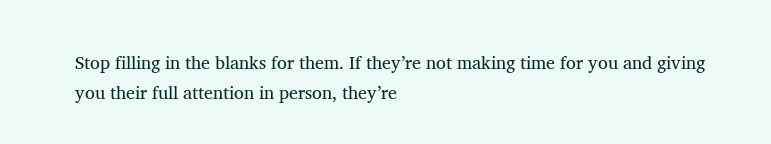Stop filling in the blanks for them. If they’re not making time for you and giving you their full attention in person, they’re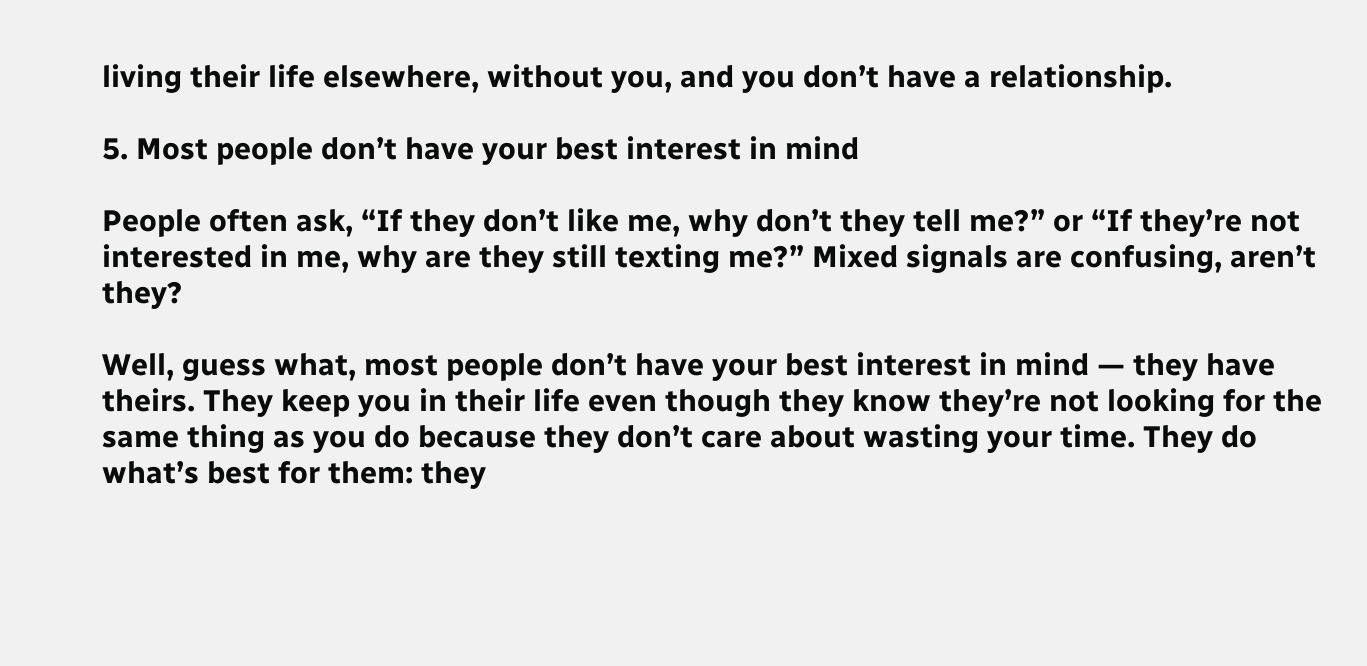living their life elsewhere, without you, and you don’t have a relationship.

5. Most people don’t have your best interest in mind

People often ask, “If they don’t like me, why don’t they tell me?” or “If they’re not interested in me, why are they still texting me?” Mixed signals are confusing, aren’t they?

Well, guess what, most people don’t have your best interest in mind — they have theirs. They keep you in their life even though they know they’re not looking for the same thing as you do because they don’t care about wasting your time. They do what’s best for them: they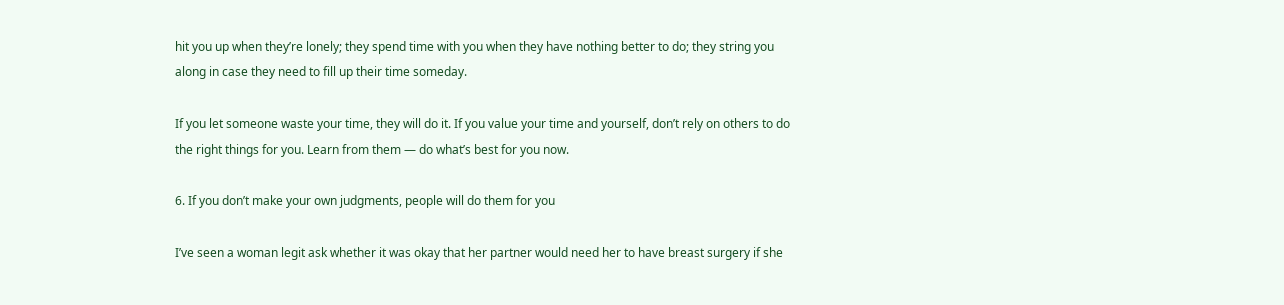hit you up when they’re lonely; they spend time with you when they have nothing better to do; they string you along in case they need to fill up their time someday.

If you let someone waste your time, they will do it. If you value your time and yourself, don’t rely on others to do the right things for you. Learn from them — do what’s best for you now.

6. If you don’t make your own judgments, people will do them for you

I’ve seen a woman legit ask whether it was okay that her partner would need her to have breast surgery if she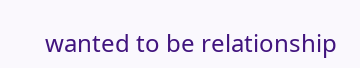wanted to be relationship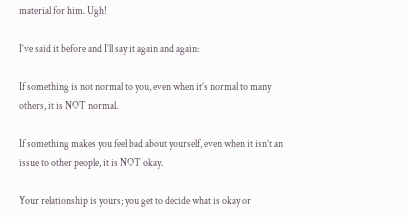material for him. Ugh!

I’ve said it before and I’ll say it again and again:

If something is not normal to you, even when it’s normal to many others, it is NOT normal.

If something makes you feel bad about yourself, even when it isn’t an issue to other people, it is NOT okay.

Your relationship is yours; you get to decide what is okay or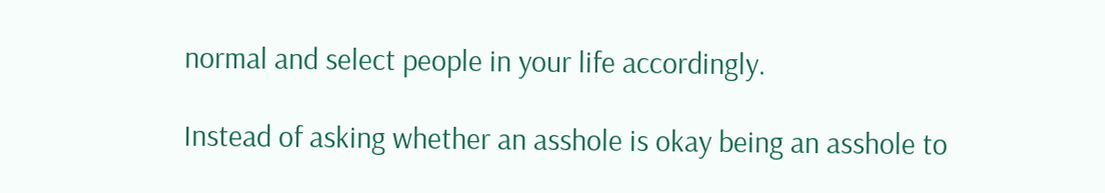normal and select people in your life accordingly.

Instead of asking whether an asshole is okay being an asshole to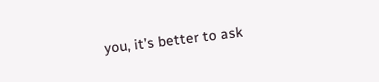you, it’s better to ask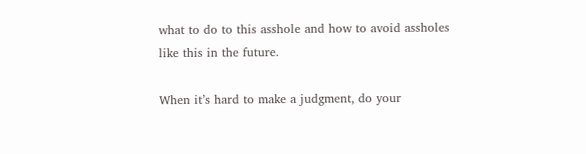what to do to this asshole and how to avoid assholes like this in the future.

When it’s hard to make a judgment, do your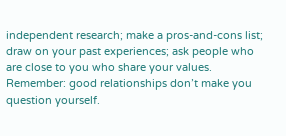independent research; make a pros-and-cons list; draw on your past experiences; ask people who are close to you who share your values. Remember: good relationships don’t make you question yourself.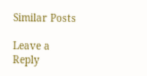Similar Posts

Leave a Reply